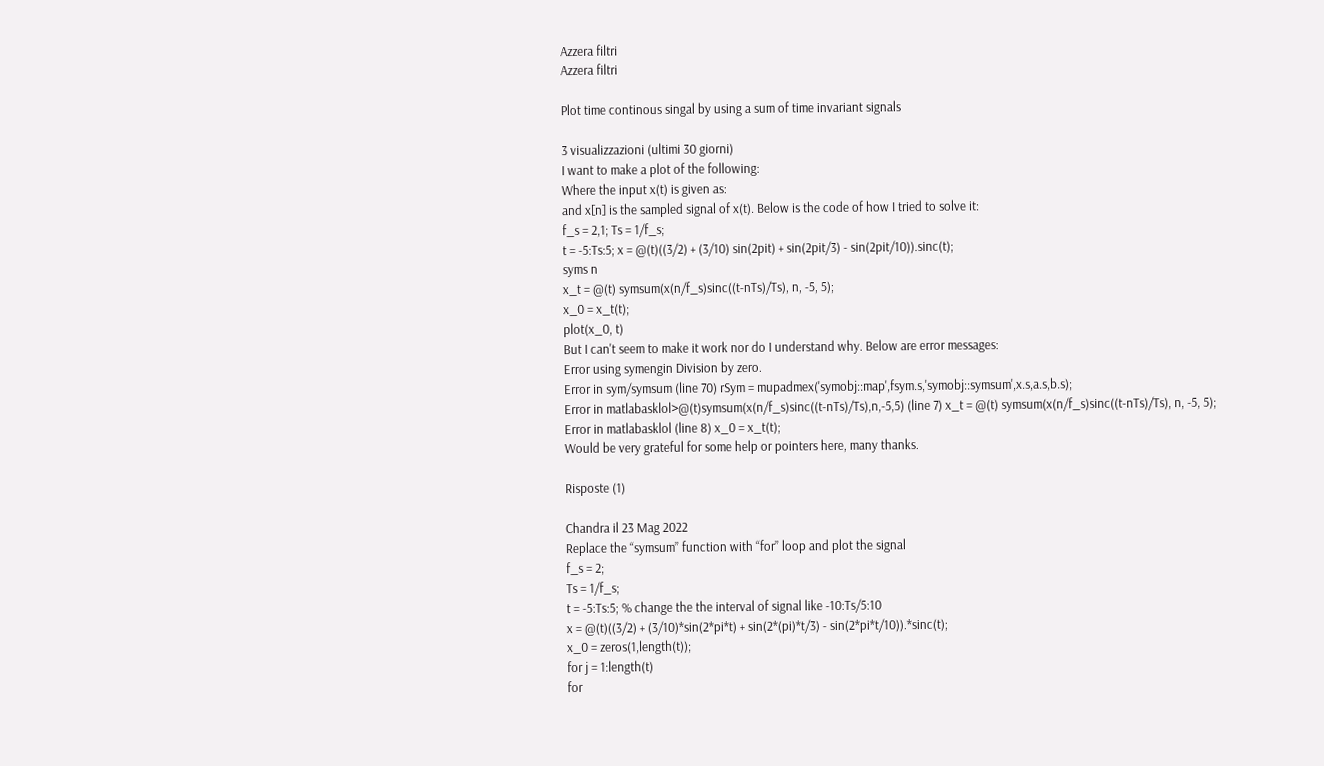Azzera filtri
Azzera filtri

Plot time continous singal by using a sum of time invariant signals

3 visualizzazioni (ultimi 30 giorni)
I want to make a plot of the following:
Where the input x(t) is given as:
and x[n] is the sampled signal of x(t). Below is the code of how I tried to solve it:
f_s = 2,1; Ts = 1/f_s;
t = -5:Ts:5; x = @(t)((3/2) + (3/10) sin(2pit) + sin(2pit/3) - sin(2pit/10)).sinc(t);
syms n
x_t = @(t) symsum(x(n/f_s)sinc((t-nTs)/Ts), n, -5, 5);
x_0 = x_t(t);
plot(x_0, t)
But I can't seem to make it work nor do I understand why. Below are error messages:
Error using symengin Division by zero.
Error in sym/symsum (line 70) rSym = mupadmex('symobj::map',fsym.s,'symobj::symsum',x.s,a.s,b.s);
Error in matlabasklol>@(t)symsum(x(n/f_s)sinc((t-nTs)/Ts),n,-5,5) (line 7) x_t = @(t) symsum(x(n/f_s)sinc((t-nTs)/Ts), n, -5, 5);
Error in matlabasklol (line 8) x_0 = x_t(t);
Would be very grateful for some help or pointers here, many thanks.

Risposte (1)

Chandra il 23 Mag 2022
Replace the “symsum” function with “for” loop and plot the signal
f_s = 2;
Ts = 1/f_s;
t = -5:Ts:5; % change the the interval of signal like -10:Ts/5:10
x = @(t)((3/2) + (3/10)*sin(2*pi*t) + sin(2*(pi)*t/3) - sin(2*pi*t/10)).*sinc(t);
x_0 = zeros(1,length(t));
for j = 1:length(t)
for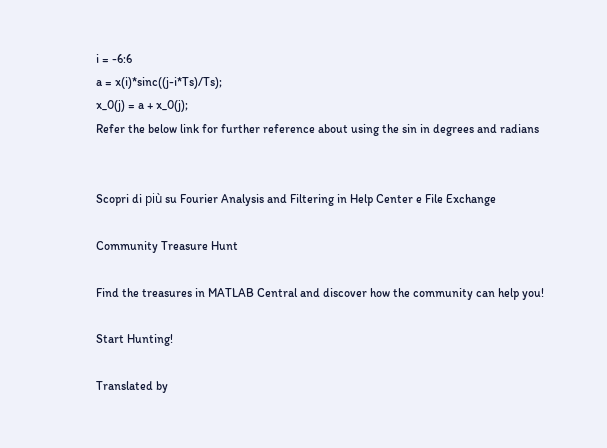i = -6:6
a = x(i)*sinc((j-i*Ts)/Ts);
x_0(j) = a + x_0(j);
Refer the below link for further reference about using the sin in degrees and radians


Scopri di più su Fourier Analysis and Filtering in Help Center e File Exchange

Community Treasure Hunt

Find the treasures in MATLAB Central and discover how the community can help you!

Start Hunting!

Translated by